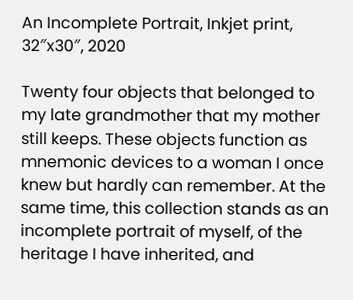An Incomplete Portrait, Inkjet print, 32″x30″, 2020

Twenty four objects that belonged to my late grandmother that my mother still keeps. These objects function as mnemonic devices to a woman I once knew but hardly can remember. At the same time, this collection stands as an incomplete portrait of myself, of the heritage I have inherited, and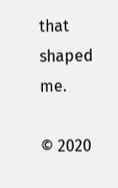that shaped me.

© 2020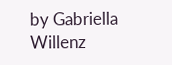by Gabriella Willenz